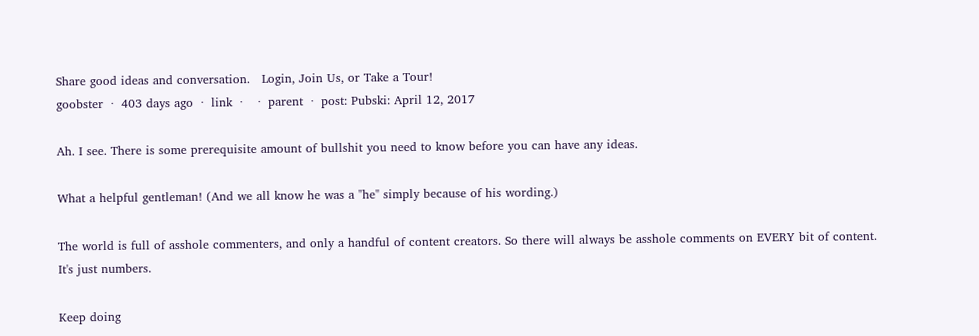Share good ideas and conversation.   Login, Join Us, or Take a Tour!
goobster  ·  403 days ago  ·  link  ·    ·  parent  ·  post: Pubski: April 12, 2017

Ah. I see. There is some prerequisite amount of bullshit you need to know before you can have any ideas.

What a helpful gentleman! (And we all know he was a "he" simply because of his wording.)

The world is full of asshole commenters, and only a handful of content creators. So there will always be asshole comments on EVERY bit of content. It's just numbers.

Keep doing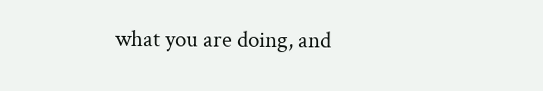what you are doing, and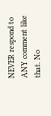NEVER respond to ANY comment like that. No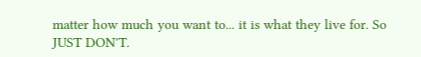matter how much you want to... it is what they live for. So JUST DON'T.